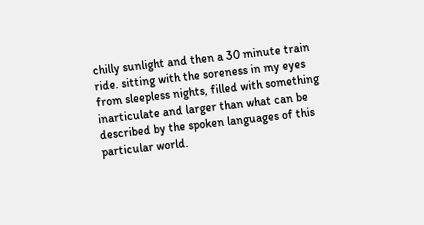chilly sunlight and then a 30 minute train ride. sitting with the soreness in my eyes from sleepless nights, filled with something inarticulate and larger than what can be described by the spoken languages of this particular world.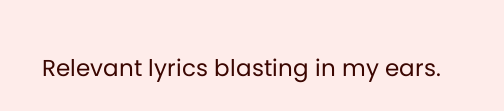Relevant lyrics blasting in my ears.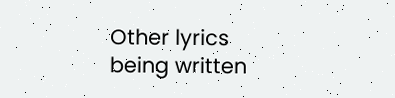Other lyrics being written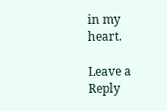in my heart.

Leave a Reply